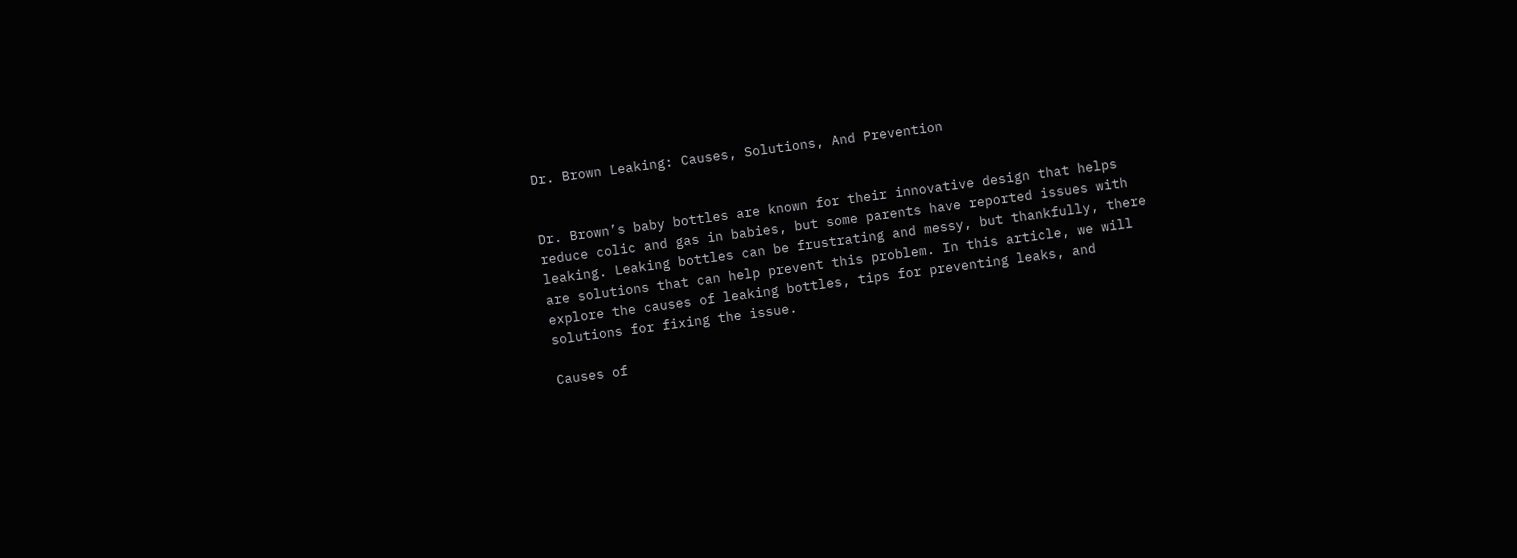Dr. Brown Leaking: Causes, Solutions, And Prevention


Dr. Brown’s baby bottles are known for their innovative design that helps reduce colic and gas in babies, but some parents have reported issues with leaking. Leaking bottles can be frustrating and messy, but thankfully, there are solutions that can help prevent this problem. In this article, we will explore the causes of leaking bottles, tips for preventing leaks, and solutions for fixing the issue.

Causes of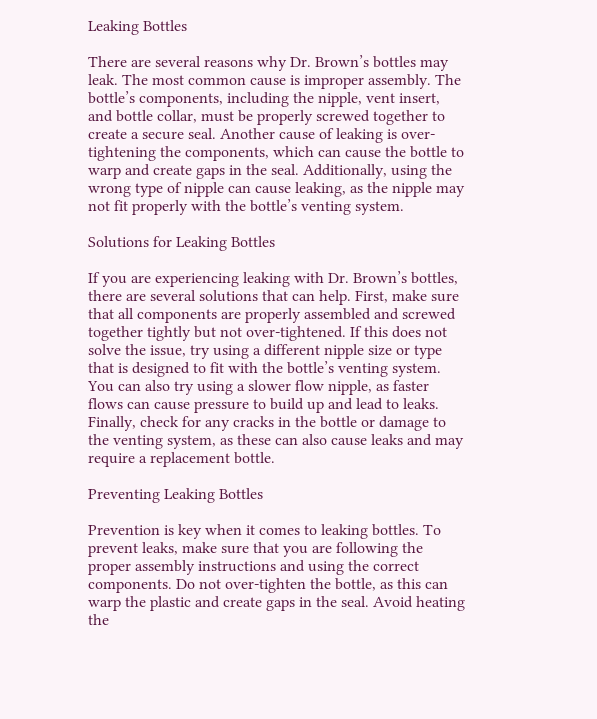Leaking Bottles

There are several reasons why Dr. Brown’s bottles may leak. The most common cause is improper assembly. The bottle’s components, including the nipple, vent insert, and bottle collar, must be properly screwed together to create a secure seal. Another cause of leaking is over-tightening the components, which can cause the bottle to warp and create gaps in the seal. Additionally, using the wrong type of nipple can cause leaking, as the nipple may not fit properly with the bottle’s venting system.

Solutions for Leaking Bottles

If you are experiencing leaking with Dr. Brown’s bottles, there are several solutions that can help. First, make sure that all components are properly assembled and screwed together tightly but not over-tightened. If this does not solve the issue, try using a different nipple size or type that is designed to fit with the bottle’s venting system. You can also try using a slower flow nipple, as faster flows can cause pressure to build up and lead to leaks. Finally, check for any cracks in the bottle or damage to the venting system, as these can also cause leaks and may require a replacement bottle.

Preventing Leaking Bottles

Prevention is key when it comes to leaking bottles. To prevent leaks, make sure that you are following the proper assembly instructions and using the correct components. Do not over-tighten the bottle, as this can warp the plastic and create gaps in the seal. Avoid heating the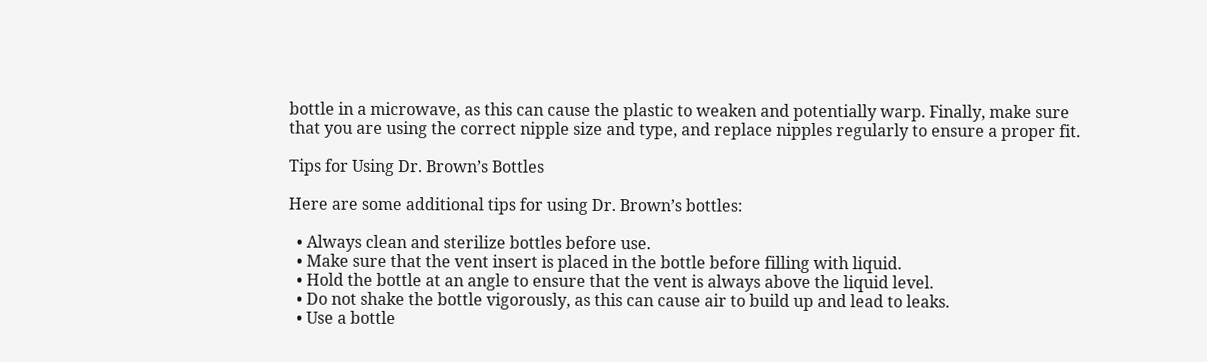bottle in a microwave, as this can cause the plastic to weaken and potentially warp. Finally, make sure that you are using the correct nipple size and type, and replace nipples regularly to ensure a proper fit.

Tips for Using Dr. Brown’s Bottles

Here are some additional tips for using Dr. Brown’s bottles:

  • Always clean and sterilize bottles before use.
  • Make sure that the vent insert is placed in the bottle before filling with liquid.
  • Hold the bottle at an angle to ensure that the vent is always above the liquid level.
  • Do not shake the bottle vigorously, as this can cause air to build up and lead to leaks.
  • Use a bottle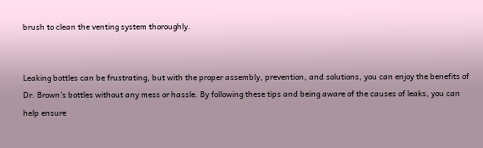brush to clean the venting system thoroughly.


Leaking bottles can be frustrating, but with the proper assembly, prevention, and solutions, you can enjoy the benefits of Dr. Brown’s bottles without any mess or hassle. By following these tips and being aware of the causes of leaks, you can help ensure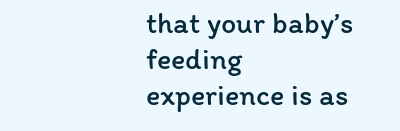that your baby’s feeding experience is as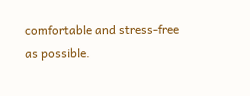comfortable and stress-free as possible.